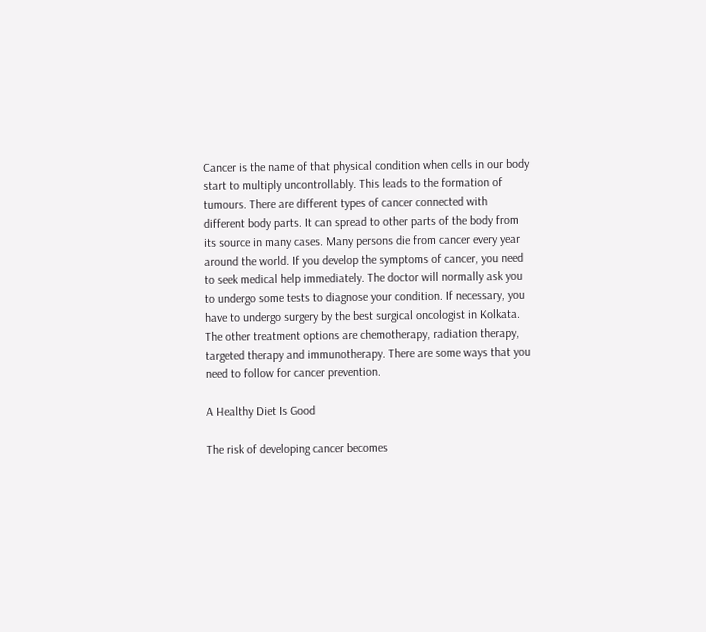Cancer is the name of that physical condition when cells in our body start to multiply uncontrollably. This leads to the formation of tumours. There are different types of cancer connected with different body parts. It can spread to other parts of the body from its source in many cases. Many persons die from cancer every year around the world. If you develop the symptoms of cancer, you need to seek medical help immediately. The doctor will normally ask you to undergo some tests to diagnose your condition. If necessary, you have to undergo surgery by the best surgical oncologist in Kolkata. The other treatment options are chemotherapy, radiation therapy, targeted therapy and immunotherapy. There are some ways that you need to follow for cancer prevention.

A Healthy Diet Is Good

The risk of developing cancer becomes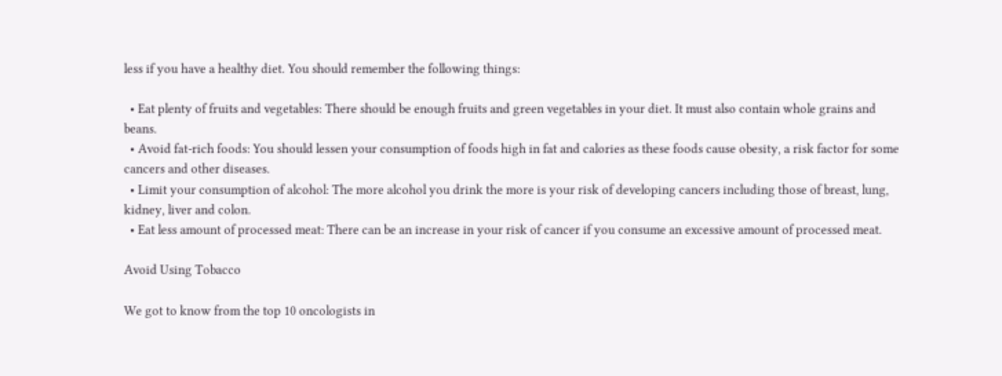less if you have a healthy diet. You should remember the following things:

  • Eat plenty of fruits and vegetables: There should be enough fruits and green vegetables in your diet. It must also contain whole grains and beans.
  • Avoid fat-rich foods: You should lessen your consumption of foods high in fat and calories as these foods cause obesity, a risk factor for some cancers and other diseases.
  • Limit your consumption of alcohol: The more alcohol you drink the more is your risk of developing cancers including those of breast, lung, kidney, liver and colon.
  • Eat less amount of processed meat: There can be an increase in your risk of cancer if you consume an excessive amount of processed meat.

Avoid Using Tobacco

We got to know from the top 10 oncologists in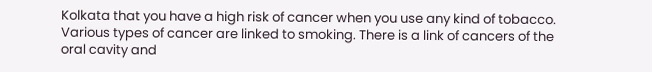Kolkata that you have a high risk of cancer when you use any kind of tobacco. Various types of cancer are linked to smoking. There is a link of cancers of the oral cavity and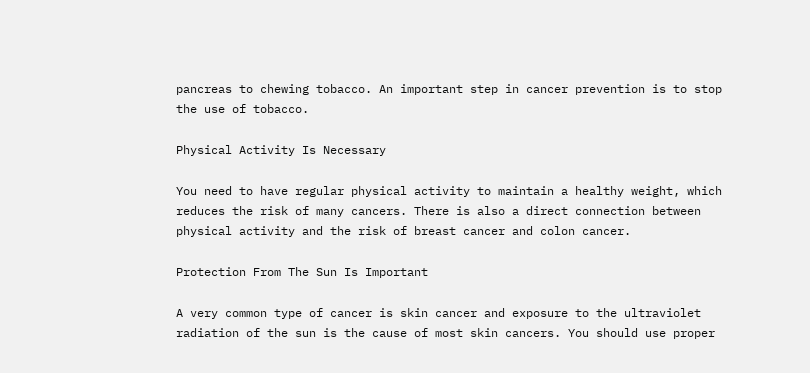pancreas to chewing tobacco. An important step in cancer prevention is to stop the use of tobacco.

Physical Activity Is Necessary

You need to have regular physical activity to maintain a healthy weight, which reduces the risk of many cancers. There is also a direct connection between physical activity and the risk of breast cancer and colon cancer.

Protection From The Sun Is Important

A very common type of cancer is skin cancer and exposure to the ultraviolet radiation of the sun is the cause of most skin cancers. You should use proper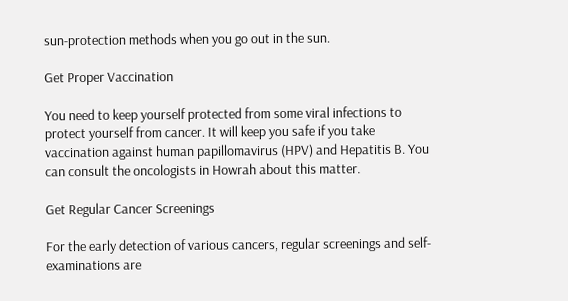sun-protection methods when you go out in the sun.

Get Proper Vaccination

You need to keep yourself protected from some viral infections to protect yourself from cancer. It will keep you safe if you take vaccination against human papillomavirus (HPV) and Hepatitis B. You can consult the oncologists in Howrah about this matter.

Get Regular Cancer Screenings

For the early detection of various cancers, regular screenings and self-examinations are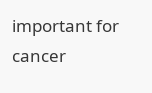important for cancer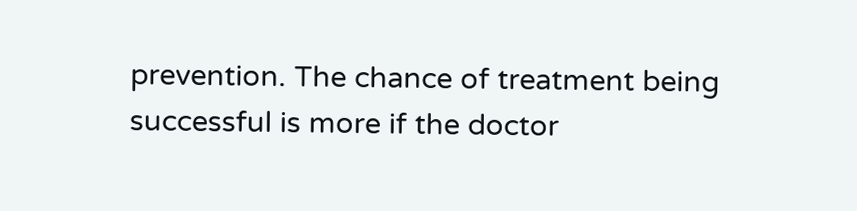prevention. The chance of treatment being successful is more if the doctor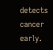detects cancer early.